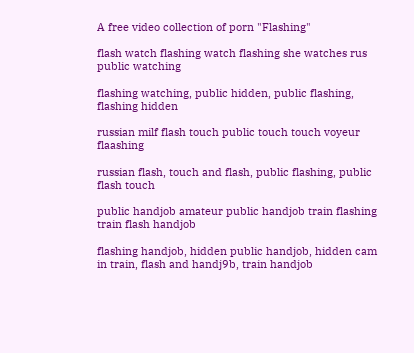A free video collection of porn "Flashing"

flash watch flashing watch flashing she watches rus public watching

flashing watching, public hidden, public flashing, flashing hidden

russian milf flash touch public touch touch voyeur flaashing

russian flash, touch and flash, public flashing, public flash touch

public handjob amateur public handjob train flashing train flash handjob

flashing handjob, hidden public handjob, hidden cam in train, flash and handj9b, train handjob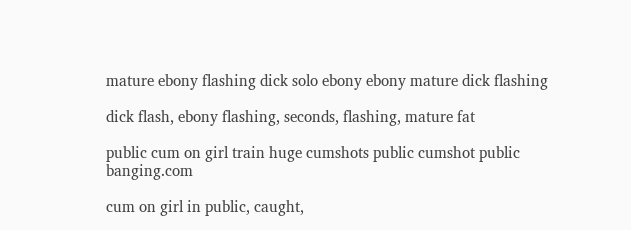mature ebony flashing dick solo ebony ebony mature dick flashing

dick flash, ebony flashing, seconds, flashing, mature fat

public cum on girl train huge cumshots public cumshot public banging.com

cum on girl in public, caught,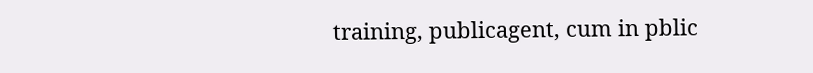training, publicagent, cum in pblic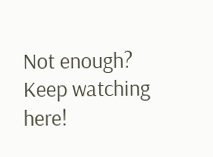Not enough? Keep watching here!